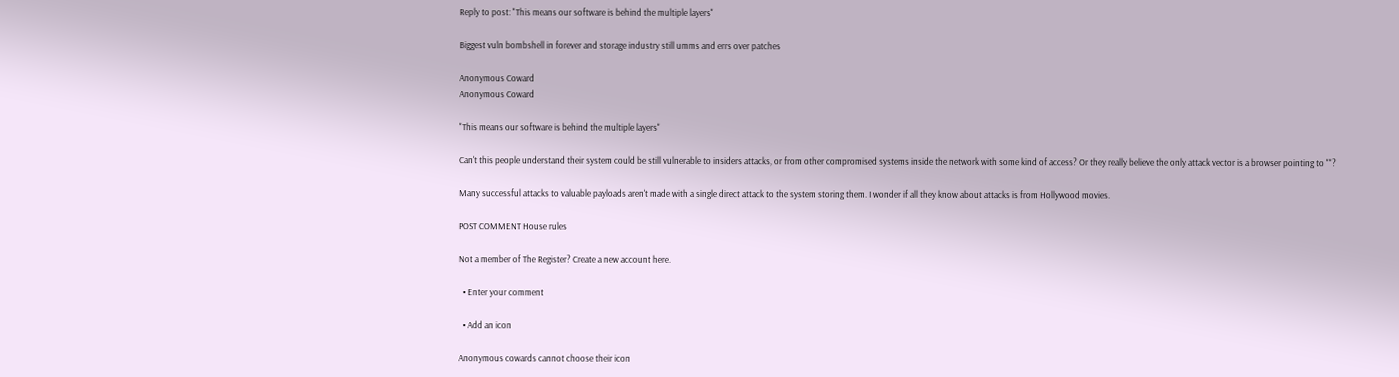Reply to post: "This means our software is behind the multiple layers"

Biggest vuln bombshell in forever and storage industry still umms and errs over patches

Anonymous Coward
Anonymous Coward

"This means our software is behind the multiple layers"

Can't this people understand their system could be still vulnerable to insiders attacks, or from other compromised systems inside the network with some kind of access? Or they really believe the only attack vector is a browser pointing to ""?

Many successful attacks to valuable payloads aren't made with a single direct attack to the system storing them. I wonder if all they know about attacks is from Hollywood movies.

POST COMMENT House rules

Not a member of The Register? Create a new account here.

  • Enter your comment

  • Add an icon

Anonymous cowards cannot choose their icon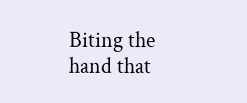Biting the hand that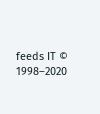feeds IT © 1998–2020